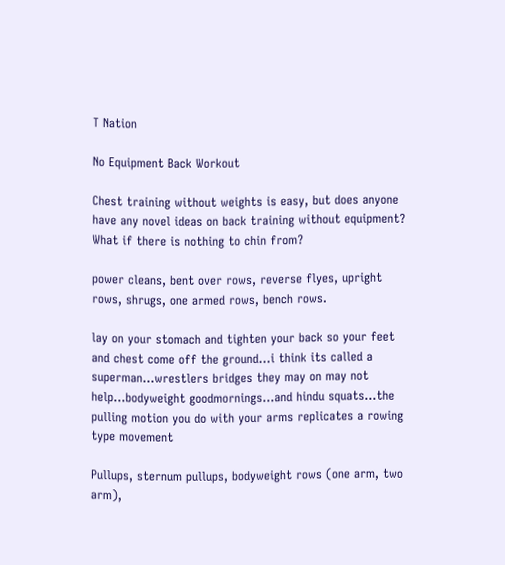T Nation

No Equipment Back Workout

Chest training without weights is easy, but does anyone have any novel ideas on back training without equipment?
What if there is nothing to chin from?

power cleans, bent over rows, reverse flyes, upright rows, shrugs, one armed rows, bench rows.

lay on your stomach and tighten your back so your feet and chest come off the ground…i think its called a superman…wrestlers bridges they may on may not help…bodyweight goodmornings…and hindu squats…the pulling motion you do with your arms replicates a rowing type movement

Pullups, sternum pullups, bodyweight rows (one arm, two arm),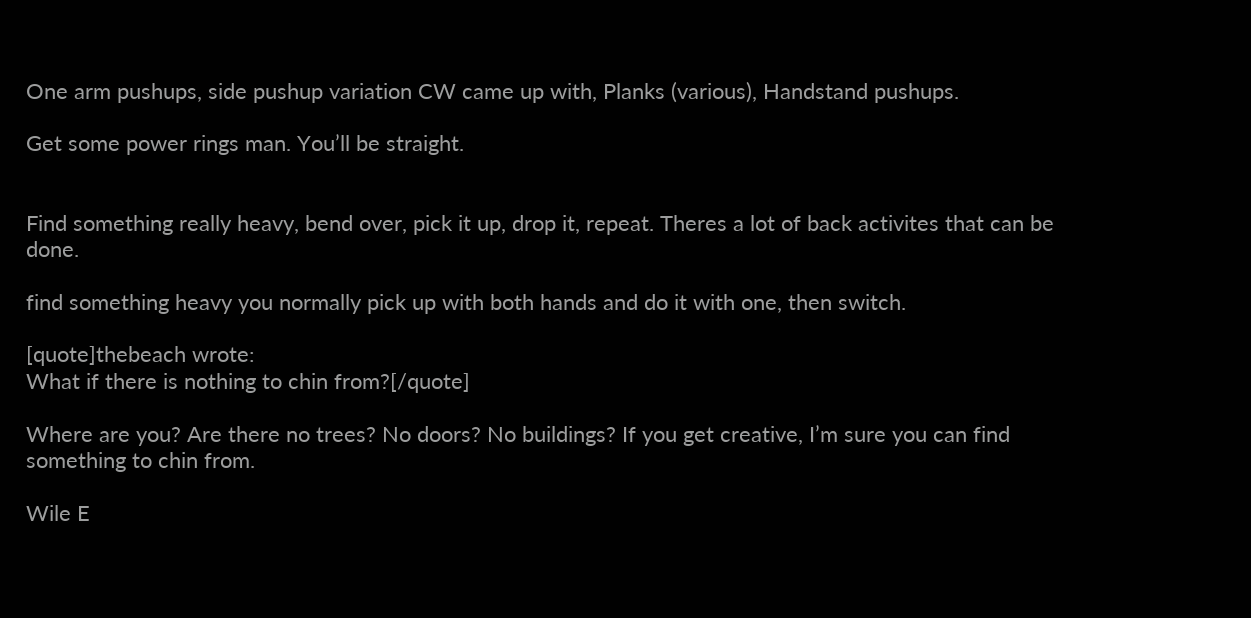One arm pushups, side pushup variation CW came up with, Planks (various), Handstand pushups.

Get some power rings man. You’ll be straight.


Find something really heavy, bend over, pick it up, drop it, repeat. Theres a lot of back activites that can be done.

find something heavy you normally pick up with both hands and do it with one, then switch.

[quote]thebeach wrote:
What if there is nothing to chin from?[/quote]

Where are you? Are there no trees? No doors? No buildings? If you get creative, I’m sure you can find something to chin from.

Wile E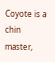Coyote is a chin master,